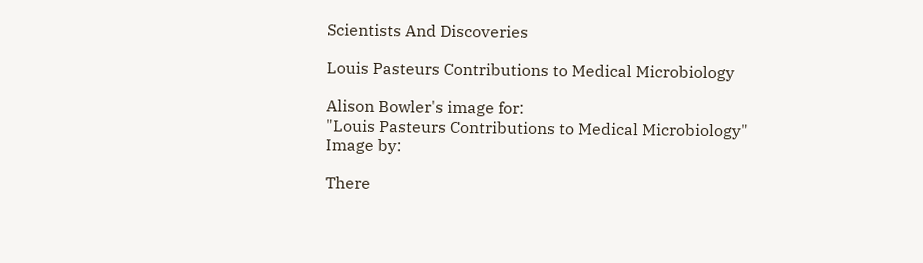Scientists And Discoveries

Louis Pasteurs Contributions to Medical Microbiology

Alison Bowler's image for:
"Louis Pasteurs Contributions to Medical Microbiology"
Image by:

There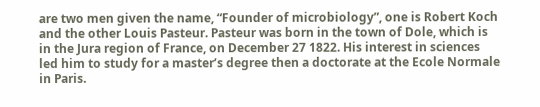are two men given the name, “Founder of microbiology”, one is Robert Koch and the other Louis Pasteur. Pasteur was born in the town of Dole, which is in the Jura region of France, on December 27 1822. His interest in sciences led him to study for a master’s degree then a doctorate at the Ecole Normale in Paris.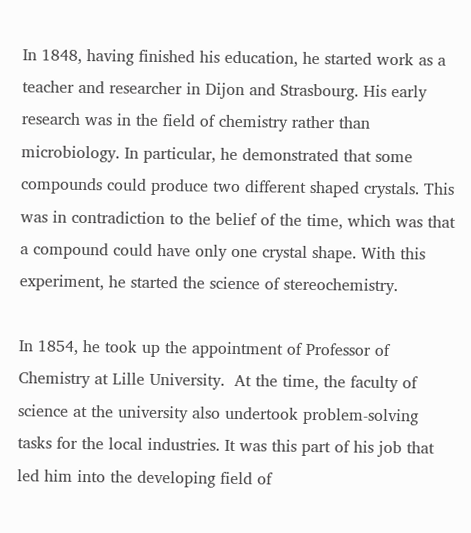In 1848, having finished his education, he started work as a teacher and researcher in Dijon and Strasbourg. His early research was in the field of chemistry rather than microbiology. In particular, he demonstrated that some compounds could produce two different shaped crystals. This was in contradiction to the belief of the time, which was that a compound could have only one crystal shape. With this experiment, he started the science of stereochemistry.

In 1854, he took up the appointment of Professor of Chemistry at Lille University.  At the time, the faculty of science at the university also undertook problem-solving tasks for the local industries. It was this part of his job that led him into the developing field of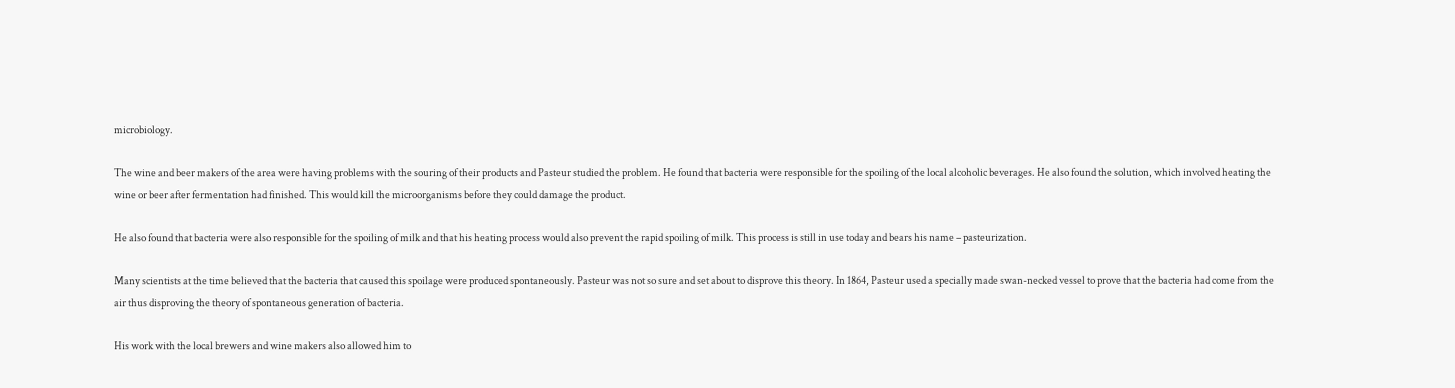microbiology.

The wine and beer makers of the area were having problems with the souring of their products and Pasteur studied the problem. He found that bacteria were responsible for the spoiling of the local alcoholic beverages. He also found the solution, which involved heating the wine or beer after fermentation had finished. This would kill the microorganisms before they could damage the product.

He also found that bacteria were also responsible for the spoiling of milk and that his heating process would also prevent the rapid spoiling of milk. This process is still in use today and bears his name – pasteurization.

Many scientists at the time believed that the bacteria that caused this spoilage were produced spontaneously. Pasteur was not so sure and set about to disprove this theory. In 1864, Pasteur used a specially made swan-necked vessel to prove that the bacteria had come from the air thus disproving the theory of spontaneous generation of bacteria.

His work with the local brewers and wine makers also allowed him to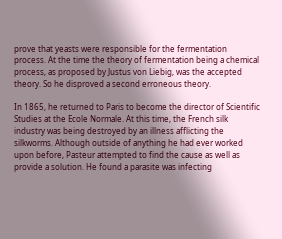prove that yeasts were responsible for the fermentation process. At the time the theory of fermentation being a chemical process, as proposed by Justus von Liebig, was the accepted theory. So he disproved a second erroneous theory.

In 1865, he returned to Paris to become the director of Scientific Studies at the Ecole Normale. At this time, the French silk industry was being destroyed by an illness afflicting the silkworms. Although outside of anything he had ever worked upon before, Pasteur attempted to find the cause as well as provide a solution. He found a parasite was infecting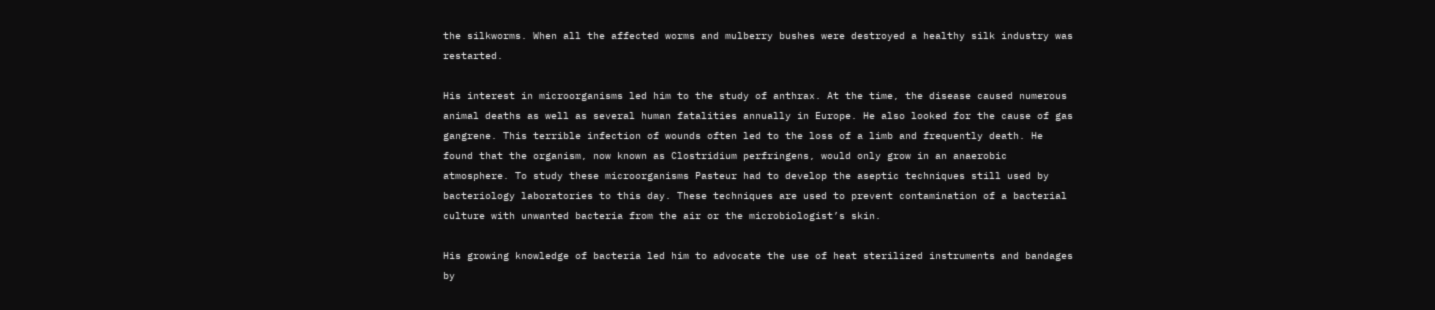the silkworms. When all the affected worms and mulberry bushes were destroyed a healthy silk industry was restarted.

His interest in microorganisms led him to the study of anthrax. At the time, the disease caused numerous animal deaths as well as several human fatalities annually in Europe. He also looked for the cause of gas gangrene. This terrible infection of wounds often led to the loss of a limb and frequently death. He found that the organism, now known as Clostridium perfringens, would only grow in an anaerobic atmosphere. To study these microorganisms Pasteur had to develop the aseptic techniques still used by bacteriology laboratories to this day. These techniques are used to prevent contamination of a bacterial culture with unwanted bacteria from the air or the microbiologist’s skin.

His growing knowledge of bacteria led him to advocate the use of heat sterilized instruments and bandages by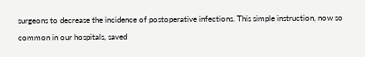surgeons to decrease the incidence of postoperative infections. This simple instruction, now so common in our hospitals, saved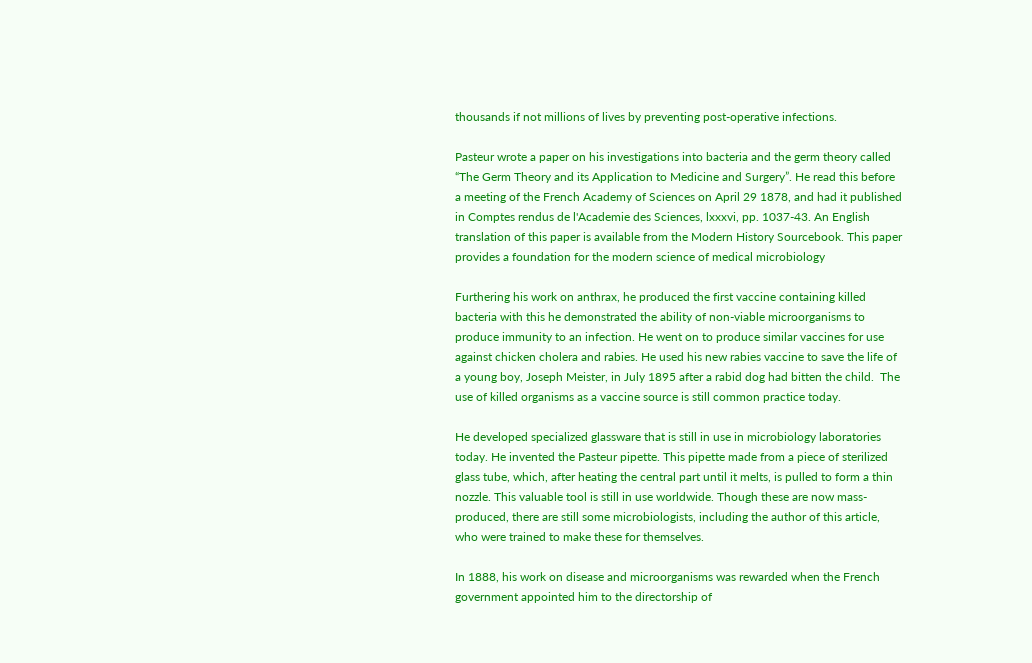thousands if not millions of lives by preventing post-operative infections.

Pasteur wrote a paper on his investigations into bacteria and the germ theory called “The Germ Theory and its Application to Medicine and Surgery”. He read this before a meeting of the French Academy of Sciences on April 29 1878, and had it published in Comptes rendus de l'Academie des Sciences, lxxxvi, pp. 1037-43. An English translation of this paper is available from the Modern History Sourcebook. This paper provides a foundation for the modern science of medical microbiology

Furthering his work on anthrax, he produced the first vaccine containing killed bacteria with this he demonstrated the ability of non-viable microorganisms to produce immunity to an infection. He went on to produce similar vaccines for use against chicken cholera and rabies. He used his new rabies vaccine to save the life of a young boy, Joseph Meister, in July 1895 after a rabid dog had bitten the child.  The use of killed organisms as a vaccine source is still common practice today.

He developed specialized glassware that is still in use in microbiology laboratories today. He invented the Pasteur pipette. This pipette made from a piece of sterilized glass tube, which, after heating the central part until it melts, is pulled to form a thin nozzle. This valuable tool is still in use worldwide. Though these are now mass-produced, there are still some microbiologists, including the author of this article, who were trained to make these for themselves.

In 1888, his work on disease and microorganisms was rewarded when the French government appointed him to the directorship of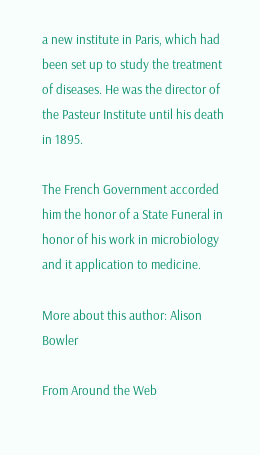a new institute in Paris, which had been set up to study the treatment of diseases. He was the director of the Pasteur Institute until his death in 1895.

The French Government accorded him the honor of a State Funeral in honor of his work in microbiology and it application to medicine.

More about this author: Alison Bowler

From Around the Web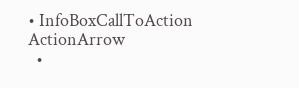• InfoBoxCallToAction ActionArrow
  •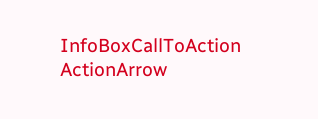InfoBoxCallToAction ActionArrow